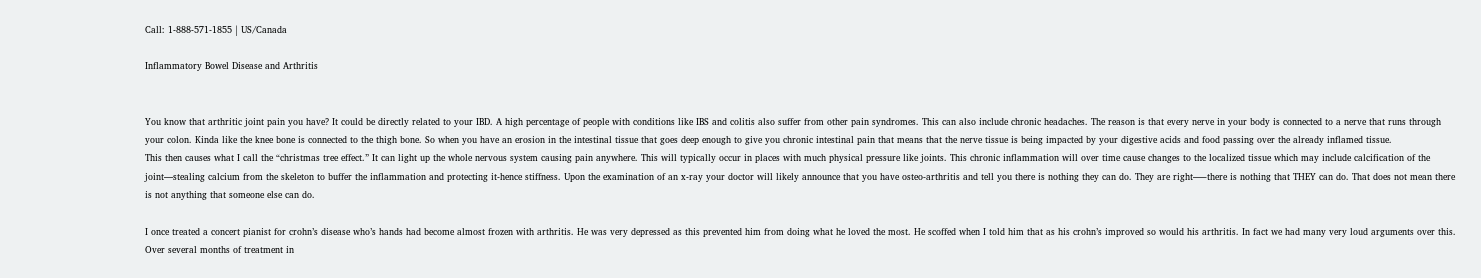Call: 1-888-571-1855 | US/Canada

Inflammatory Bowel Disease and Arthritis


You know that arthritic joint pain you have? It could be directly related to your IBD. A high percentage of people with conditions like IBS and colitis also suffer from other pain syndromes. This can also include chronic headaches. The reason is that every nerve in your body is connected to a nerve that runs through your colon. Kinda like the knee bone is connected to the thigh bone. So when you have an erosion in the intestinal tissue that goes deep enough to give you chronic intestinal pain that means that the nerve tissue is being impacted by your digestive acids and food passing over the already inflamed tissue.
This then causes what I call the “christmas tree effect.” It can light up the whole nervous system causing pain anywhere. This will typically occur in places with much physical pressure like joints. This chronic inflammation will over time cause changes to the localized tissue which may include calcification of the joint—stealing calcium from the skeleton to buffer the inflammation and protecting it-hence stiffness. Upon the examination of an x-ray your doctor will likely announce that you have osteo-arthritis and tell you there is nothing they can do. They are right—–there is nothing that THEY can do. That does not mean there is not anything that someone else can do.

I once treated a concert pianist for crohn’s disease who’s hands had become almost frozen with arthritis. He was very depressed as this prevented him from doing what he loved the most. He scoffed when I told him that as his crohn’s improved so would his arthritis. In fact we had many very loud arguments over this. Over several months of treatment in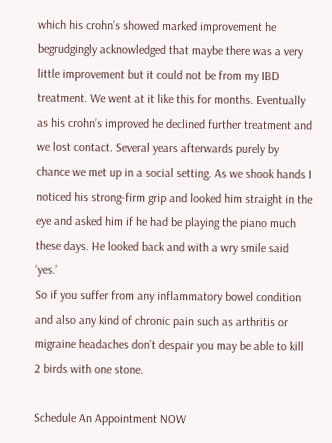which his crohn’s showed marked improvement he begrudgingly acknowledged that maybe there was a very little improvement but it could not be from my IBD treatment. We went at it like this for months. Eventually as his crohn’s improved he declined further treatment and we lost contact. Several years afterwards purely by chance we met up in a social setting. As we shook hands I noticed his strong-firm grip and looked him straight in the eye and asked him if he had be playing the piano much these days. He looked back and with a wry smile said ‘yes.’
So if you suffer from any inflammatory bowel condition and also any kind of chronic pain such as arthritis or migraine headaches don’t despair you may be able to kill 2 birds with one stone.

Schedule An Appointment NOW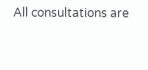All consultations are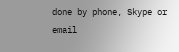done by phone, Skype or email